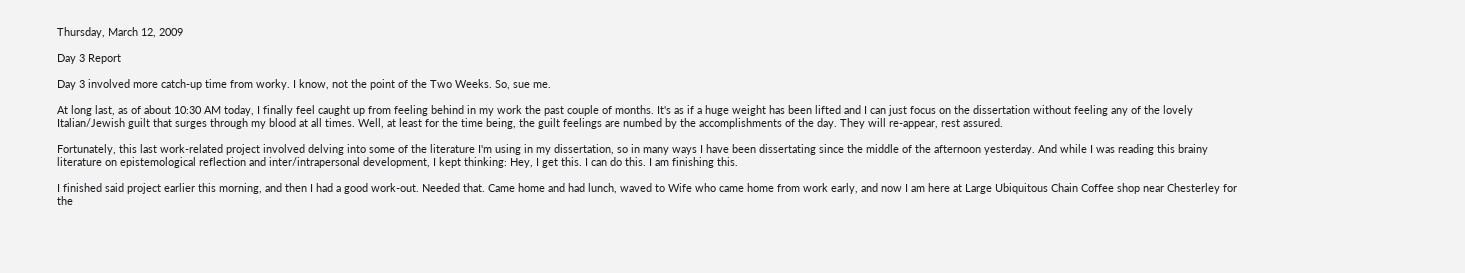Thursday, March 12, 2009

Day 3 Report

Day 3 involved more catch-up time from worky. I know, not the point of the Two Weeks. So, sue me.

At long last, as of about 10:30 AM today, I finally feel caught up from feeling behind in my work the past couple of months. It's as if a huge weight has been lifted and I can just focus on the dissertation without feeling any of the lovely Italian/Jewish guilt that surges through my blood at all times. Well, at least for the time being, the guilt feelings are numbed by the accomplishments of the day. They will re-appear, rest assured.

Fortunately, this last work-related project involved delving into some of the literature I'm using in my dissertation, so in many ways I have been dissertating since the middle of the afternoon yesterday. And while I was reading this brainy literature on epistemological reflection and inter/intrapersonal development, I kept thinking: Hey, I get this. I can do this. I am finishing this.

I finished said project earlier this morning, and then I had a good work-out. Needed that. Came home and had lunch, waved to Wife who came home from work early, and now I am here at Large Ubiquitous Chain Coffee shop near Chesterley for the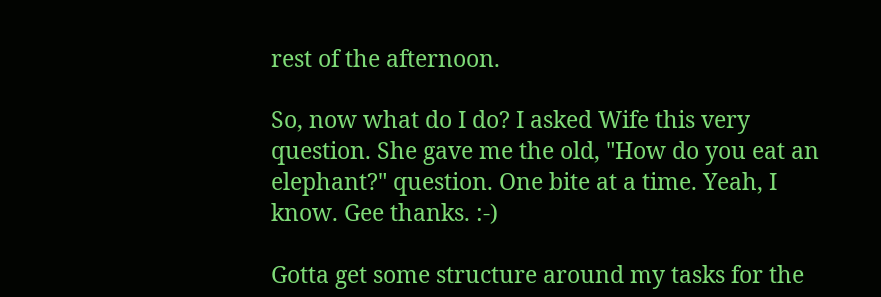rest of the afternoon.

So, now what do I do? I asked Wife this very question. She gave me the old, "How do you eat an elephant?" question. One bite at a time. Yeah, I know. Gee thanks. :-)

Gotta get some structure around my tasks for the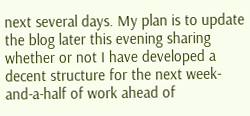next several days. My plan is to update the blog later this evening sharing whether or not I have developed a decent structure for the next week-and-a-half of work ahead of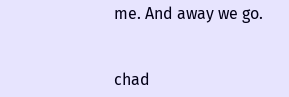me. And away we go.


chad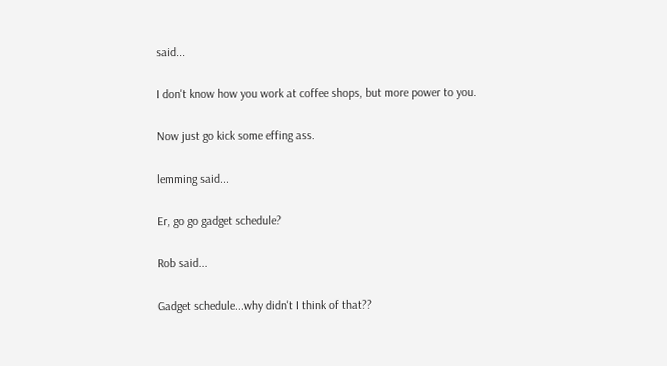said...

I don't know how you work at coffee shops, but more power to you.

Now just go kick some effing ass.

lemming said...

Er, go go gadget schedule?

Rob said...

Gadget schedule...why didn't I think of that??